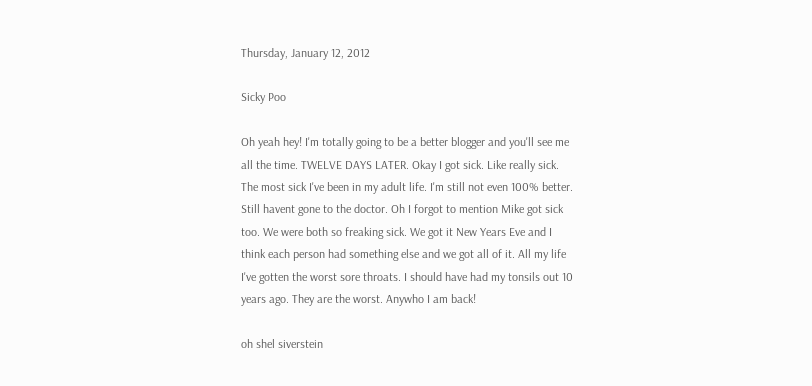Thursday, January 12, 2012

Sicky Poo

Oh yeah hey! I'm totally going to be a better blogger and you'll see me all the time. TWELVE DAYS LATER. Okay I got sick. Like really sick. The most sick I've been in my adult life. I'm still not even 100% better. Still havent gone to the doctor. Oh I forgot to mention Mike got sick too. We were both so freaking sick. We got it New Years Eve and I think each person had something else and we got all of it. All my life I've gotten the worst sore throats. I should have had my tonsils out 10 years ago. They are the worst. Anywho I am back!

oh shel siverstein